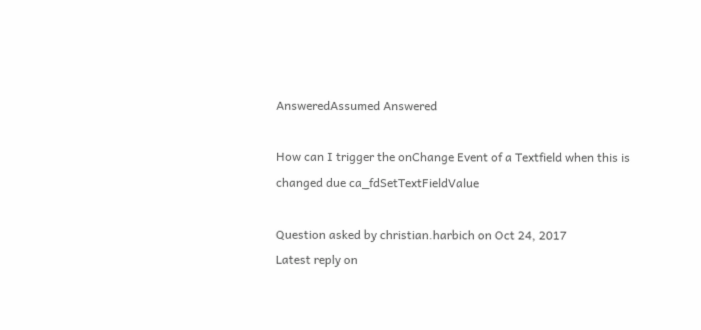AnsweredAssumed Answered

How can I trigger the onChange Event of a Textfield when this is changed due ca_fdSetTextFieldValue

Question asked by christian.harbich on Oct 24, 2017
Latest reply on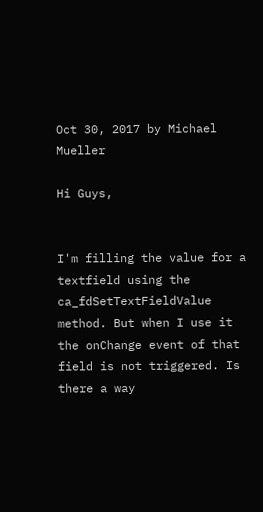Oct 30, 2017 by Michael Mueller

Hi Guys,


I'm filling the value for a textfield using the ca_fdSetTextFieldValue method. But when I use it the onChange event of that field is not triggered. Is there a way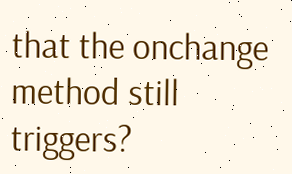that the onchange method still triggers?